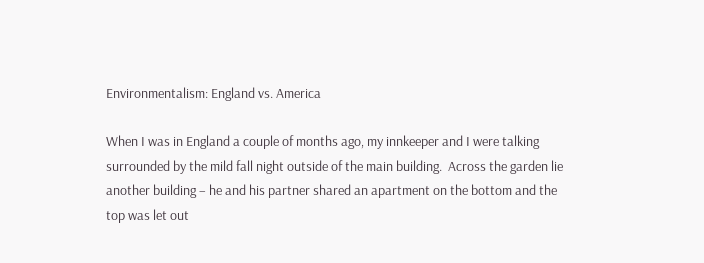Environmentalism: England vs. America

When I was in England a couple of months ago, my innkeeper and I were talking surrounded by the mild fall night outside of the main building.  Across the garden lie another building – he and his partner shared an apartment on the bottom and the top was let out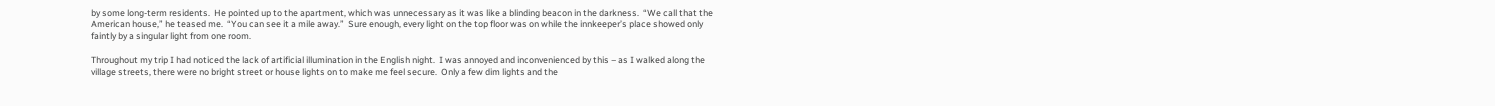by some long-term residents.  He pointed up to the apartment, which was unnecessary as it was like a blinding beacon in the darkness.  “We call that the American house,” he teased me.  “You can see it a mile away.”  Sure enough, every light on the top floor was on while the innkeeper’s place showed only faintly by a singular light from one room.

Throughout my trip I had noticed the lack of artificial illumination in the English night.  I was annoyed and inconvenienced by this – as I walked along the village streets, there were no bright street or house lights on to make me feel secure.  Only a few dim lights and the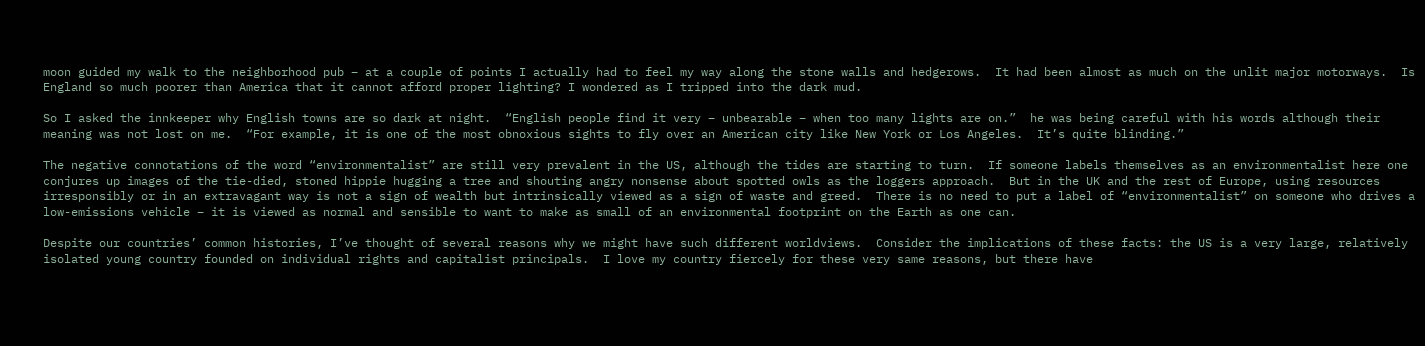moon guided my walk to the neighborhood pub – at a couple of points I actually had to feel my way along the stone walls and hedgerows.  It had been almost as much on the unlit major motorways.  Is England so much poorer than America that it cannot afford proper lighting? I wondered as I tripped into the dark mud.

So I asked the innkeeper why English towns are so dark at night.  “English people find it very – unbearable – when too many lights are on.”  he was being careful with his words although their meaning was not lost on me.  “For example, it is one of the most obnoxious sights to fly over an American city like New York or Los Angeles.  It’s quite blinding.”

The negative connotations of the word “environmentalist” are still very prevalent in the US, although the tides are starting to turn.  If someone labels themselves as an environmentalist here one conjures up images of the tie-died, stoned hippie hugging a tree and shouting angry nonsense about spotted owls as the loggers approach.  But in the UK and the rest of Europe, using resources irresponsibly or in an extravagant way is not a sign of wealth but intrinsically viewed as a sign of waste and greed.  There is no need to put a label of “environmentalist” on someone who drives a low-emissions vehicle – it is viewed as normal and sensible to want to make as small of an environmental footprint on the Earth as one can.

Despite our countries’ common histories, I’ve thought of several reasons why we might have such different worldviews.  Consider the implications of these facts: the US is a very large, relatively isolated young country founded on individual rights and capitalist principals.  I love my country fiercely for these very same reasons, but there have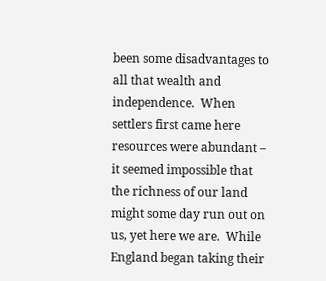been some disadvantages to all that wealth and independence.  When settlers first came here resources were abundant – it seemed impossible that the richness of our land might some day run out on us, yet here we are.  While England began taking their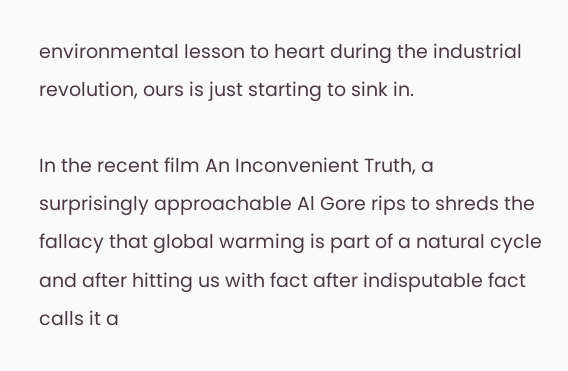environmental lesson to heart during the industrial revolution, ours is just starting to sink in.

In the recent film An Inconvenient Truth, a surprisingly approachable Al Gore rips to shreds the fallacy that global warming is part of a natural cycle and after hitting us with fact after indisputable fact calls it a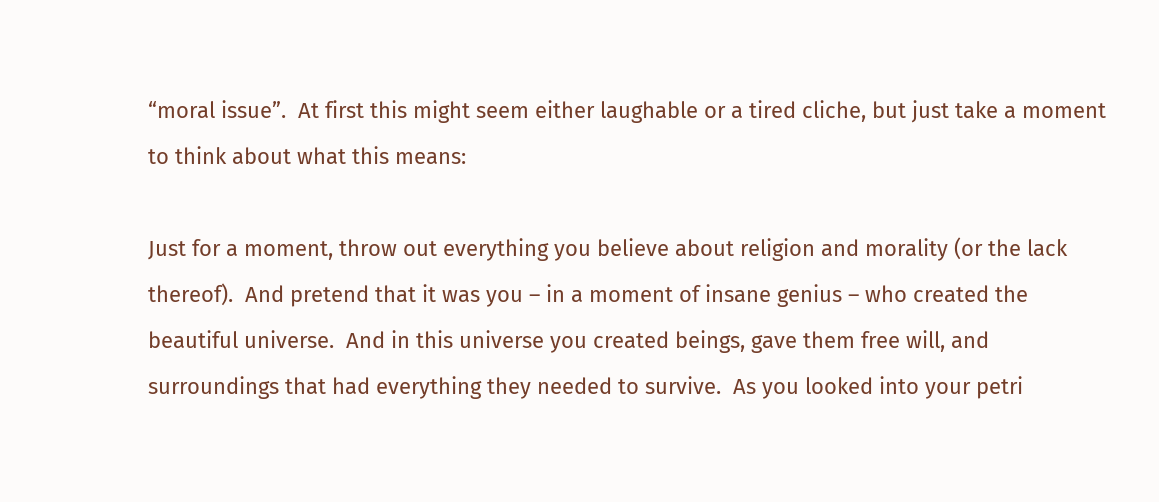“moral issue”.  At first this might seem either laughable or a tired cliche, but just take a moment to think about what this means:

Just for a moment, throw out everything you believe about religion and morality (or the lack thereof).  And pretend that it was you – in a moment of insane genius – who created the beautiful universe.  And in this universe you created beings, gave them free will, and surroundings that had everything they needed to survive.  As you looked into your petri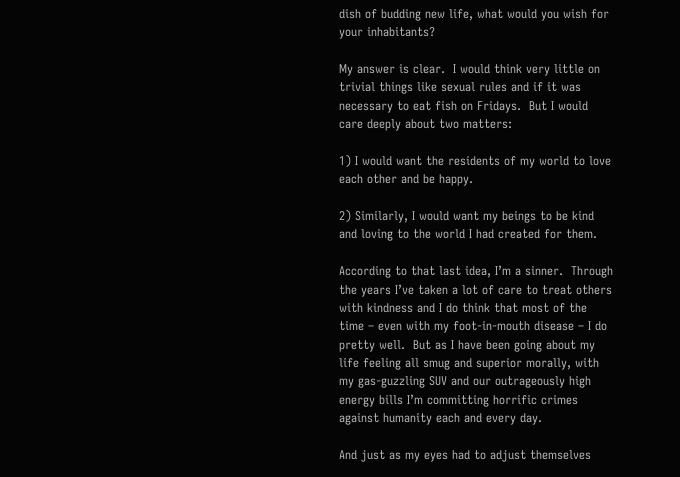dish of budding new life, what would you wish for your inhabitants?

My answer is clear.  I would think very little on trivial things like sexual rules and if it was necessary to eat fish on Fridays.  But I would care deeply about two matters:

1) I would want the residents of my world to love each other and be happy.

2) Similarly, I would want my beings to be kind and loving to the world I had created for them.

According to that last idea, I’m a sinner.  Through the years I’ve taken a lot of care to treat others with kindness and I do think that most of the time – even with my foot-in-mouth disease – I do pretty well.  But as I have been going about my life feeling all smug and superior morally, with my gas-guzzling SUV and our outrageously high energy bills I’m committing horrific crimes against humanity each and every day.

And just as my eyes had to adjust themselves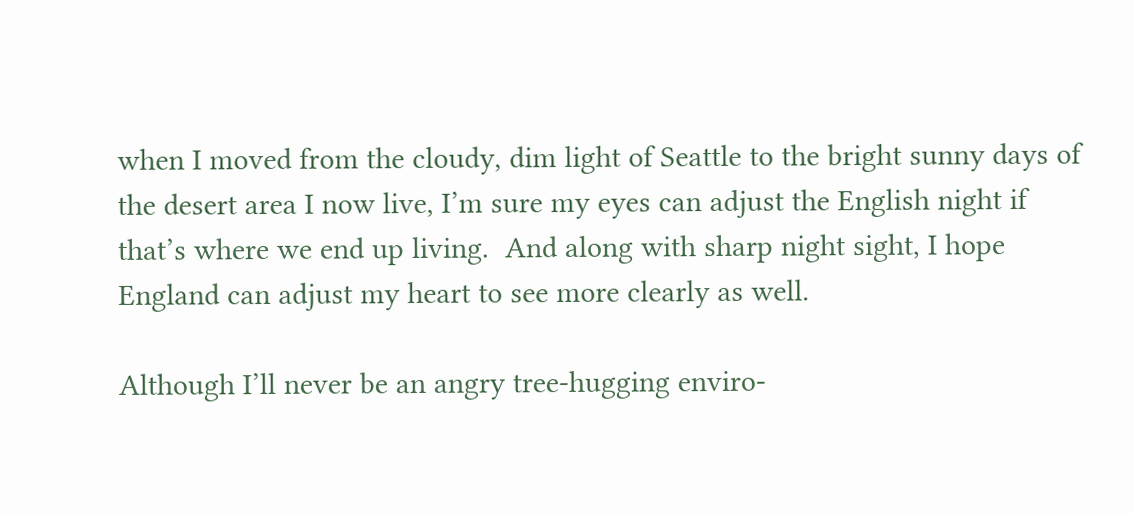when I moved from the cloudy, dim light of Seattle to the bright sunny days of the desert area I now live, I’m sure my eyes can adjust the English night if that’s where we end up living.  And along with sharp night sight, I hope England can adjust my heart to see more clearly as well.

Although I’ll never be an angry tree-hugging enviro-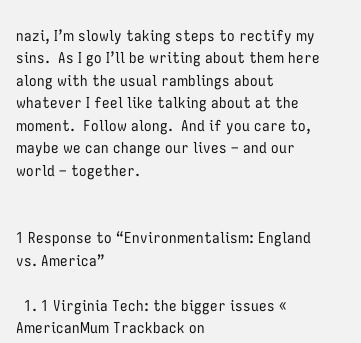nazi, I’m slowly taking steps to rectify my sins.  As I go I’ll be writing about them here along with the usual ramblings about whatever I feel like talking about at the moment.  Follow along.  And if you care to, maybe we can change our lives – and our world – together.


1 Response to “Environmentalism: England vs. America”

  1. 1 Virginia Tech: the bigger issues « AmericanMum Trackback on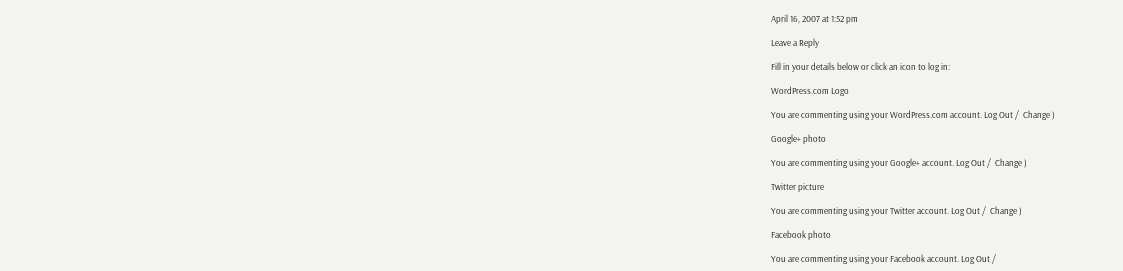April 16, 2007 at 1:52 pm

Leave a Reply

Fill in your details below or click an icon to log in:

WordPress.com Logo

You are commenting using your WordPress.com account. Log Out /  Change )

Google+ photo

You are commenting using your Google+ account. Log Out /  Change )

Twitter picture

You are commenting using your Twitter account. Log Out /  Change )

Facebook photo

You are commenting using your Facebook account. Log Out /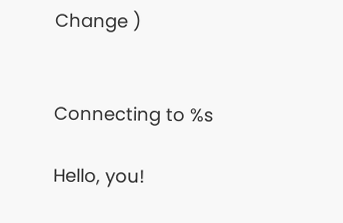Change )


Connecting to %s

Hello, you!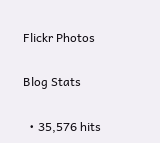Flickr Photos

Blog Stats

  • 35,576 hits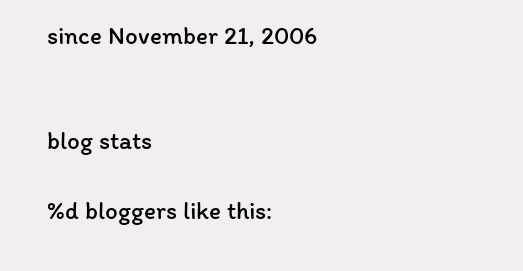since November 21, 2006


blog stats

%d bloggers like this: